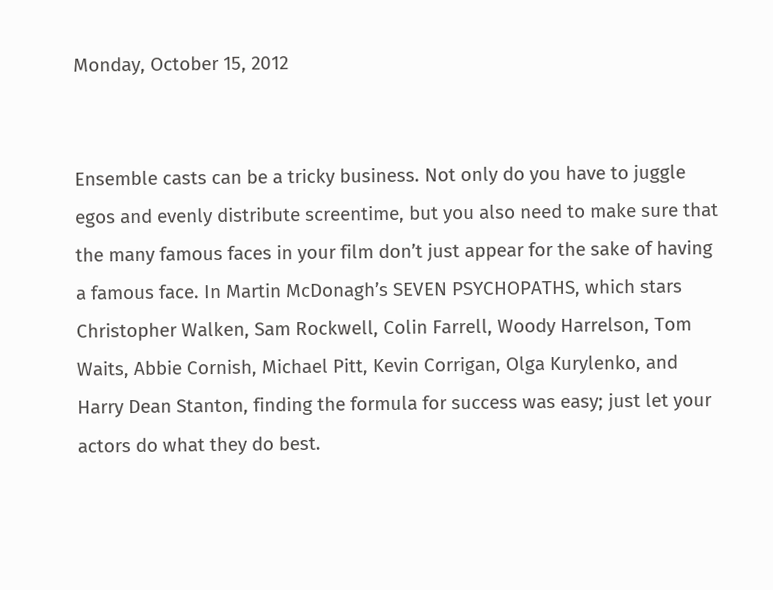Monday, October 15, 2012


Ensemble casts can be a tricky business. Not only do you have to juggle egos and evenly distribute screentime, but you also need to make sure that the many famous faces in your film don’t just appear for the sake of having a famous face. In Martin McDonagh’s SEVEN PSYCHOPATHS, which stars Christopher Walken, Sam Rockwell, Colin Farrell, Woody Harrelson, Tom Waits, Abbie Cornish, Michael Pitt, Kevin Corrigan, Olga Kurylenko, and Harry Dean Stanton, finding the formula for success was easy; just let your actors do what they do best.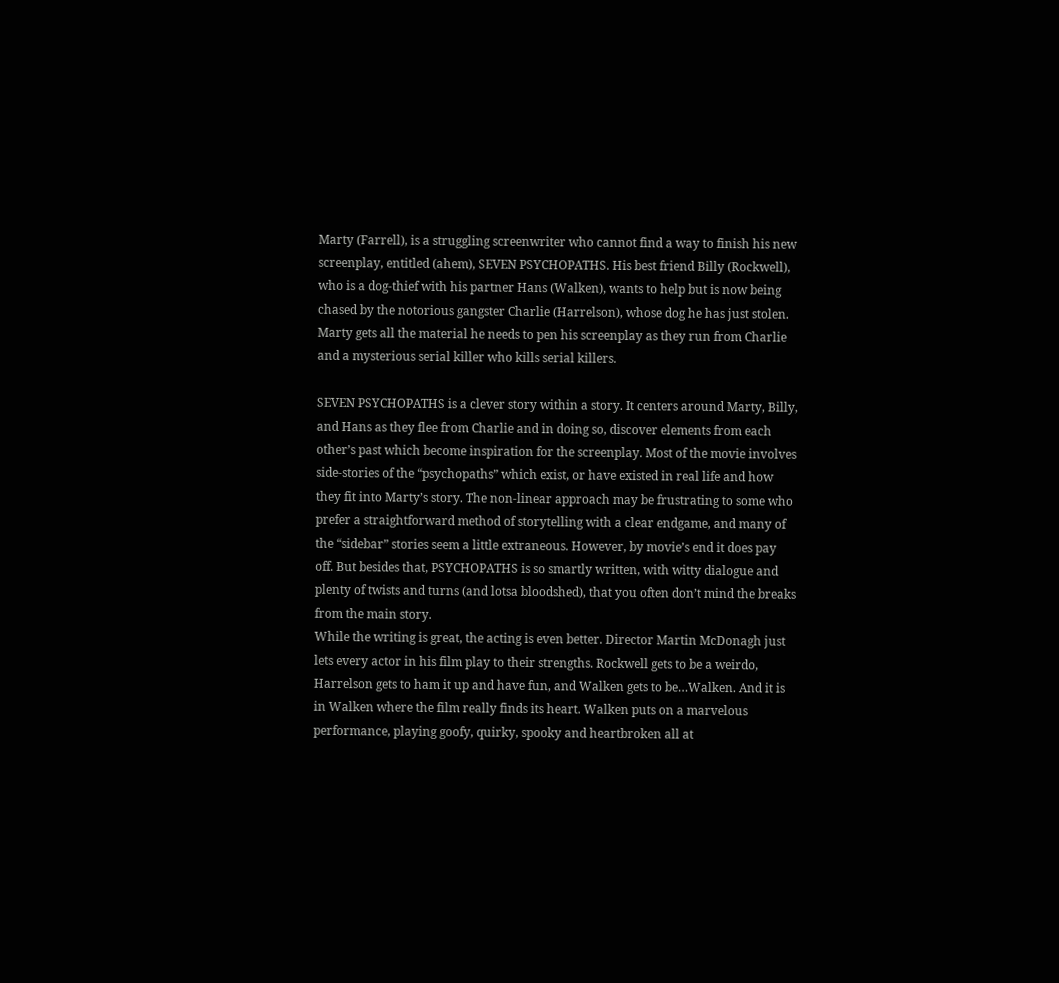Marty (Farrell), is a struggling screenwriter who cannot find a way to finish his new screenplay, entitled (ahem), SEVEN PSYCHOPATHS. His best friend Billy (Rockwell), who is a dog-thief with his partner Hans (Walken), wants to help but is now being chased by the notorious gangster Charlie (Harrelson), whose dog he has just stolen. Marty gets all the material he needs to pen his screenplay as they run from Charlie and a mysterious serial killer who kills serial killers.

SEVEN PSYCHOPATHS is a clever story within a story. It centers around Marty, Billy, and Hans as they flee from Charlie and in doing so, discover elements from each other’s past which become inspiration for the screenplay. Most of the movie involves side-stories of the “psychopaths” which exist, or have existed in real life and how they fit into Marty’s story. The non-linear approach may be frustrating to some who prefer a straightforward method of storytelling with a clear endgame, and many of the “sidebar” stories seem a little extraneous. However, by movie’s end it does pay off. But besides that, PSYCHOPATHS is so smartly written, with witty dialogue and plenty of twists and turns (and lotsa bloodshed), that you often don’t mind the breaks from the main story.
While the writing is great, the acting is even better. Director Martin McDonagh just lets every actor in his film play to their strengths. Rockwell gets to be a weirdo, Harrelson gets to ham it up and have fun, and Walken gets to be…Walken. And it is in Walken where the film really finds its heart. Walken puts on a marvelous performance, playing goofy, quirky, spooky and heartbroken all at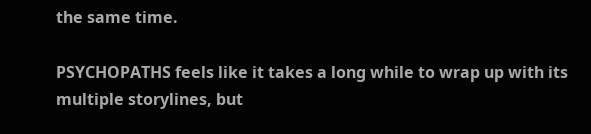the same time.

PSYCHOPATHS feels like it takes a long while to wrap up with its multiple storylines, but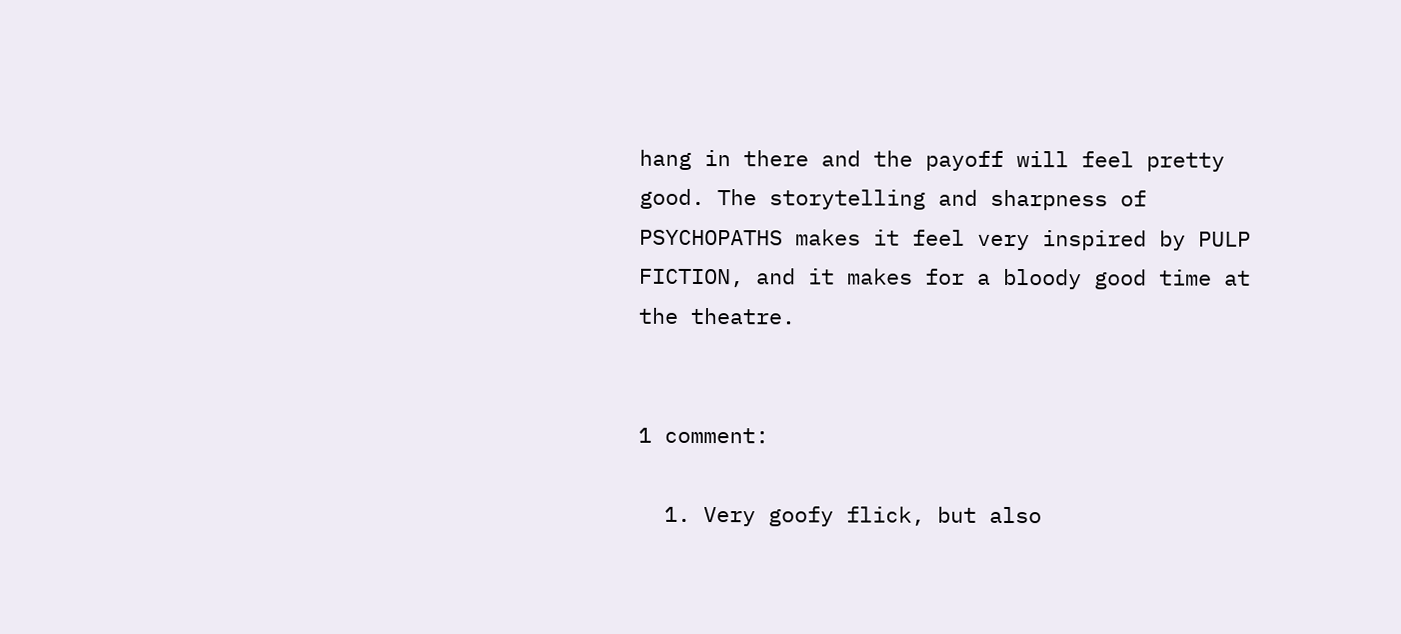hang in there and the payoff will feel pretty good. The storytelling and sharpness of PSYCHOPATHS makes it feel very inspired by PULP FICTION, and it makes for a bloody good time at the theatre.


1 comment:

  1. Very goofy flick, but also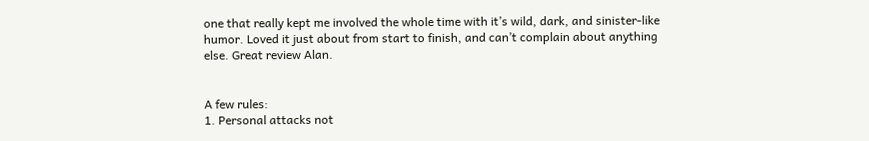one that really kept me involved the whole time with it’s wild, dark, and sinister-like humor. Loved it just about from start to finish, and can’t complain about anything else. Great review Alan.


A few rules:
1. Personal attacks not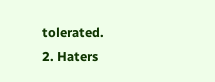tolerated.
2. Haters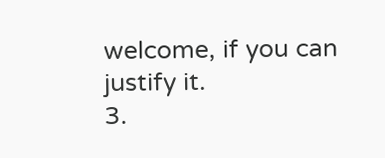welcome, if you can justify it.
3.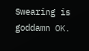Swearing is goddamn OK.